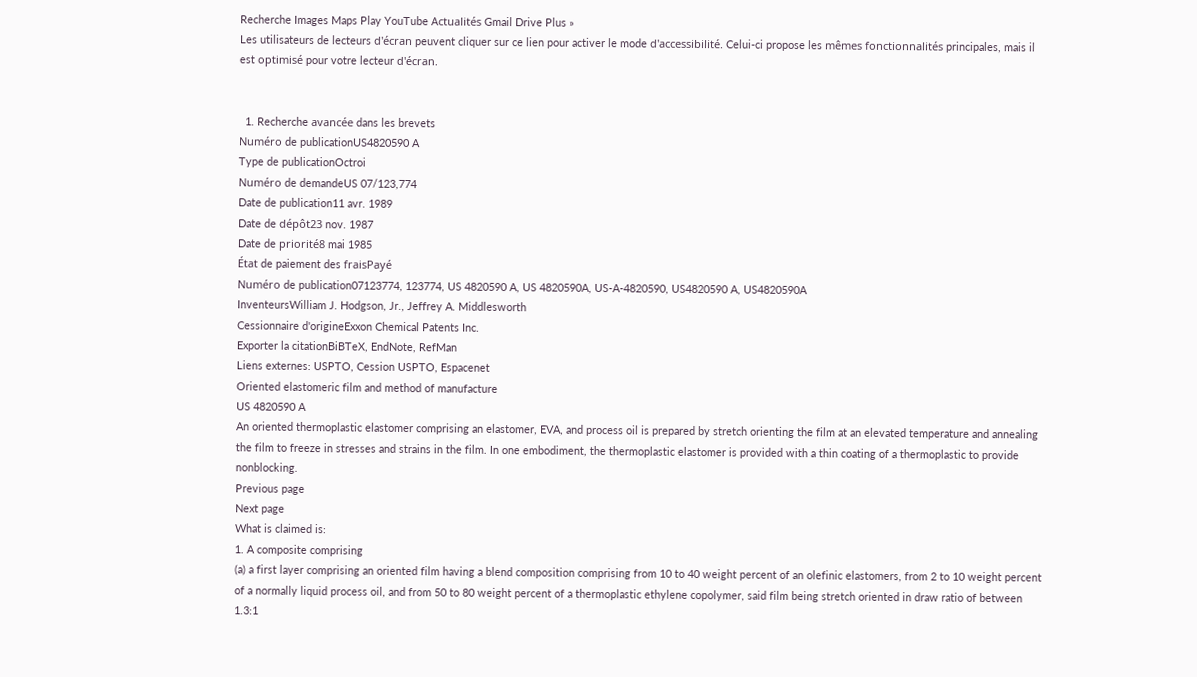Recherche Images Maps Play YouTube Actualités Gmail Drive Plus »
Les utilisateurs de lecteurs d'écran peuvent cliquer sur ce lien pour activer le mode d'accessibilité. Celui-ci propose les mêmes fonctionnalités principales, mais il est optimisé pour votre lecteur d'écran.


  1. Recherche avancée dans les brevets
Numéro de publicationUS4820590 A
Type de publicationOctroi
Numéro de demandeUS 07/123,774
Date de publication11 avr. 1989
Date de dépôt23 nov. 1987
Date de priorité8 mai 1985
État de paiement des fraisPayé
Numéro de publication07123774, 123774, US 4820590 A, US 4820590A, US-A-4820590, US4820590 A, US4820590A
InventeursWilliam J. Hodgson, Jr., Jeffrey A. Middlesworth
Cessionnaire d'origineExxon Chemical Patents Inc.
Exporter la citationBiBTeX, EndNote, RefMan
Liens externes: USPTO, Cession USPTO, Espacenet
Oriented elastomeric film and method of manufacture
US 4820590 A
An oriented thermoplastic elastomer comprising an elastomer, EVA, and process oil is prepared by stretch orienting the film at an elevated temperature and annealing the film to freeze in stresses and strains in the film. In one embodiment, the thermoplastic elastomer is provided with a thin coating of a thermoplastic to provide nonblocking.
Previous page
Next page
What is claimed is:
1. A composite comprising
(a) a first layer comprising an oriented film having a blend composition comprising from 10 to 40 weight percent of an olefinic elastomers, from 2 to 10 weight percent of a normally liquid process oil, and from 50 to 80 weight percent of a thermoplastic ethylene copolymer, said film being stretch oriented in draw ratio of between 1.3:1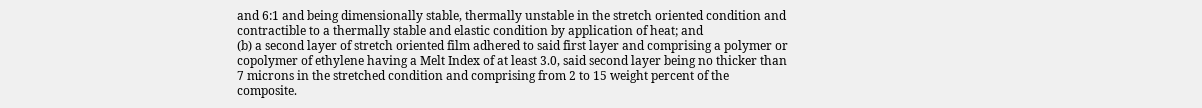and 6:1 and being dimensionally stable, thermally unstable in the stretch oriented condition and contractible to a thermally stable and elastic condition by application of heat; and
(b) a second layer of stretch oriented film adhered to said first layer and comprising a polymer or copolymer of ethylene having a Melt Index of at least 3.0, said second layer being no thicker than 7 microns in the stretched condition and comprising from 2 to 15 weight percent of the composite.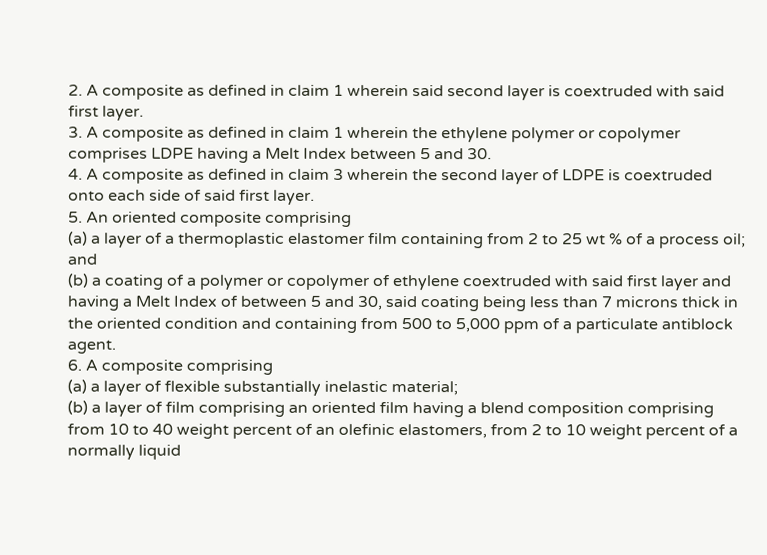2. A composite as defined in claim 1 wherein said second layer is coextruded with said first layer.
3. A composite as defined in claim 1 wherein the ethylene polymer or copolymer comprises LDPE having a Melt Index between 5 and 30.
4. A composite as defined in claim 3 wherein the second layer of LDPE is coextruded onto each side of said first layer.
5. An oriented composite comprising
(a) a layer of a thermoplastic elastomer film containing from 2 to 25 wt % of a process oil; and
(b) a coating of a polymer or copolymer of ethylene coextruded with said first layer and having a Melt Index of between 5 and 30, said coating being less than 7 microns thick in the oriented condition and containing from 500 to 5,000 ppm of a particulate antiblock agent.
6. A composite comprising
(a) a layer of flexible substantially inelastic material;
(b) a layer of film comprising an oriented film having a blend composition comprising from 10 to 40 weight percent of an olefinic elastomers, from 2 to 10 weight percent of a normally liquid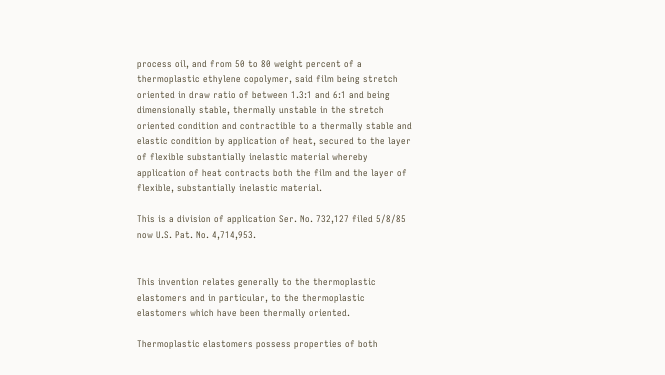process oil, and from 50 to 80 weight percent of a thermoplastic ethylene copolymer, said film being stretch oriented in draw ratio of between 1.3:1 and 6:1 and being dimensionally stable, thermally unstable in the stretch oriented condition and contractible to a thermally stable and elastic condition by application of heat, secured to the layer of flexible substantially inelastic material whereby application of heat contracts both the film and the layer of flexible, substantially inelastic material.

This is a division of application Ser. No. 732,127 filed 5/8/85 now U.S. Pat. No. 4,714,953.


This invention relates generally to the thermoplastic elastomers and in particular, to the thermoplastic elastomers which have been thermally oriented.

Thermoplastic elastomers possess properties of both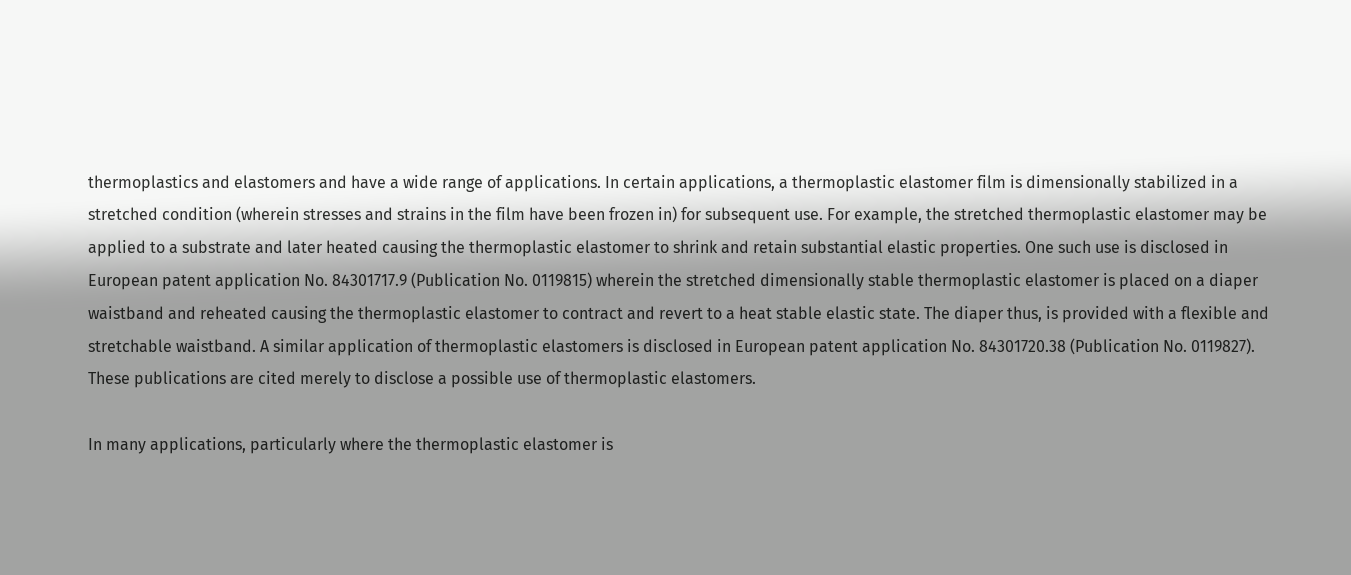thermoplastics and elastomers and have a wide range of applications. In certain applications, a thermoplastic elastomer film is dimensionally stabilized in a stretched condition (wherein stresses and strains in the film have been frozen in) for subsequent use. For example, the stretched thermoplastic elastomer may be applied to a substrate and later heated causing the thermoplastic elastomer to shrink and retain substantial elastic properties. One such use is disclosed in European patent application No. 84301717.9 (Publication No. 0119815) wherein the stretched dimensionally stable thermoplastic elastomer is placed on a diaper waistband and reheated causing the thermoplastic elastomer to contract and revert to a heat stable elastic state. The diaper thus, is provided with a flexible and stretchable waistband. A similar application of thermoplastic elastomers is disclosed in European patent application No. 84301720.38 (Publication No. 0119827). These publications are cited merely to disclose a possible use of thermoplastic elastomers.

In many applications, particularly where the thermoplastic elastomer is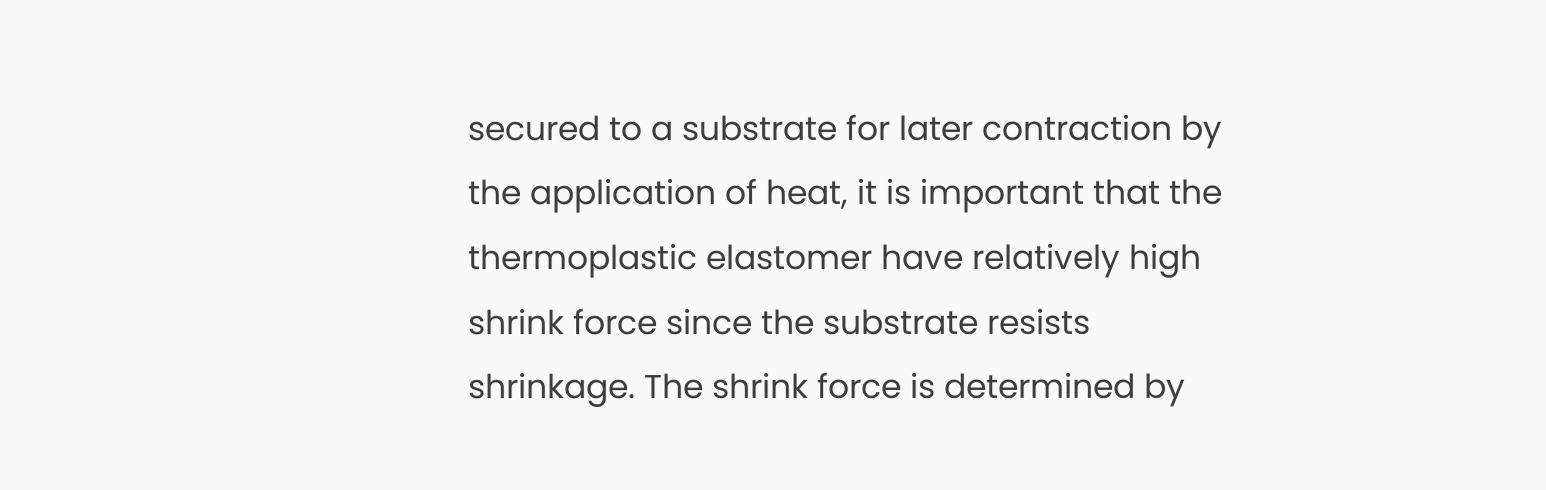secured to a substrate for later contraction by the application of heat, it is important that the thermoplastic elastomer have relatively high shrink force since the substrate resists shrinkage. The shrink force is determined by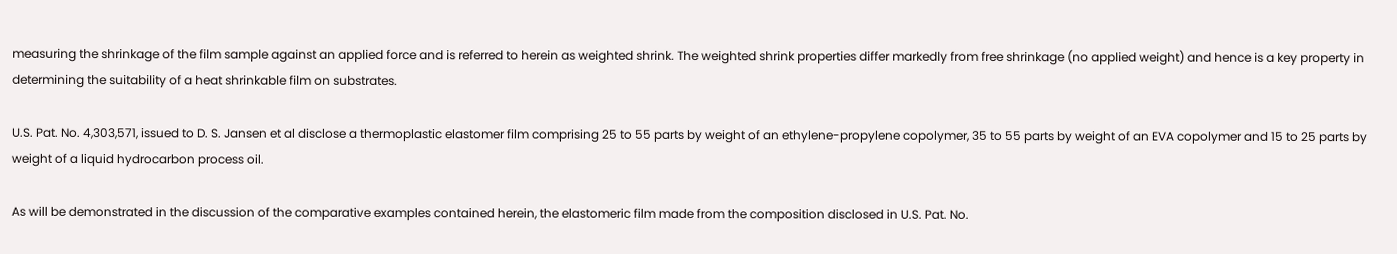measuring the shrinkage of the film sample against an applied force and is referred to herein as weighted shrink. The weighted shrink properties differ markedly from free shrinkage (no applied weight) and hence is a key property in determining the suitability of a heat shrinkable film on substrates.

U.S. Pat. No. 4,303,571, issued to D. S. Jansen et al disclose a thermoplastic elastomer film comprising 25 to 55 parts by weight of an ethylene-propylene copolymer, 35 to 55 parts by weight of an EVA copolymer and 15 to 25 parts by weight of a liquid hydrocarbon process oil.

As will be demonstrated in the discussion of the comparative examples contained herein, the elastomeric film made from the composition disclosed in U.S. Pat. No.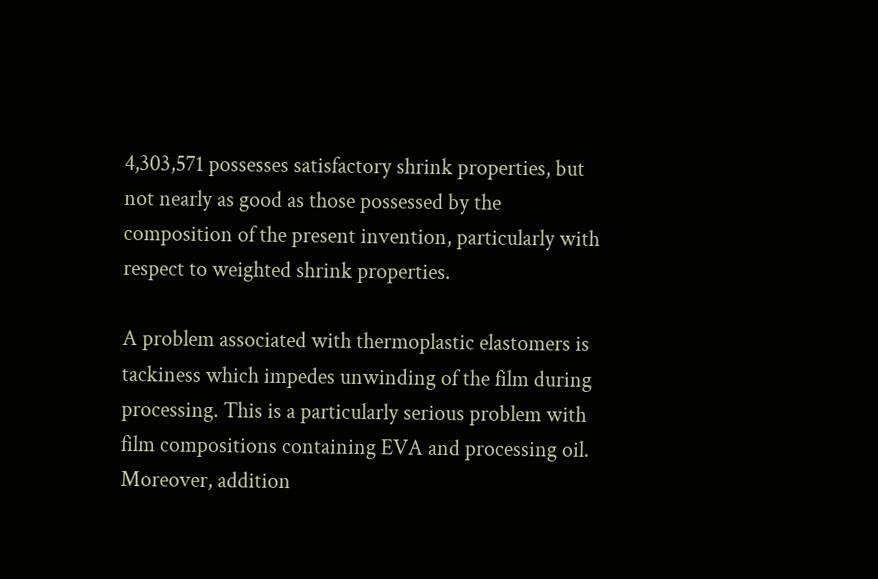4,303,571 possesses satisfactory shrink properties, but not nearly as good as those possessed by the composition of the present invention, particularly with respect to weighted shrink properties.

A problem associated with thermoplastic elastomers is tackiness which impedes unwinding of the film during processing. This is a particularly serious problem with film compositions containing EVA and processing oil. Moreover, addition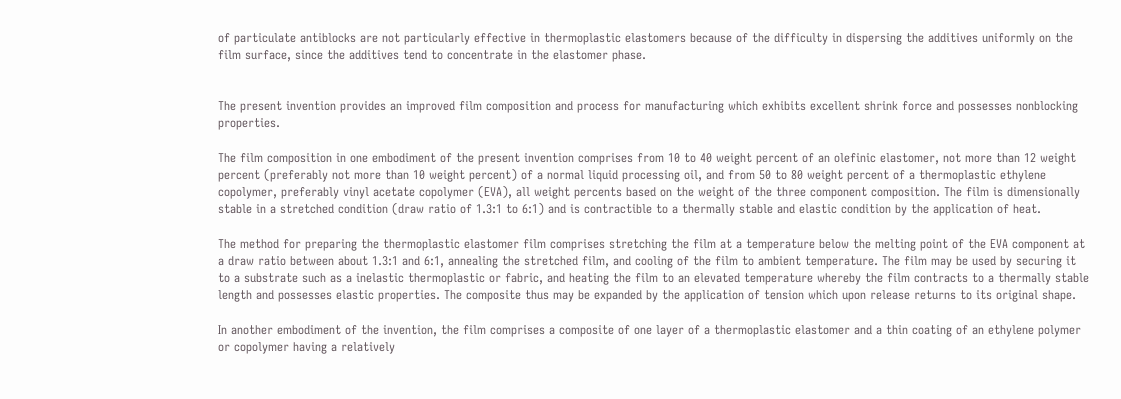of particulate antiblocks are not particularly effective in thermoplastic elastomers because of the difficulty in dispersing the additives uniformly on the film surface, since the additives tend to concentrate in the elastomer phase.


The present invention provides an improved film composition and process for manufacturing which exhibits excellent shrink force and possesses nonblocking properties.

The film composition in one embodiment of the present invention comprises from 10 to 40 weight percent of an olefinic elastomer, not more than 12 weight percent (preferably not more than 10 weight percent) of a normal liquid processing oil, and from 50 to 80 weight percent of a thermoplastic ethylene copolymer, preferably vinyl acetate copolymer (EVA), all weight percents based on the weight of the three component composition. The film is dimensionally stable in a stretched condition (draw ratio of 1.3:1 to 6:1) and is contractible to a thermally stable and elastic condition by the application of heat.

The method for preparing the thermoplastic elastomer film comprises stretching the film at a temperature below the melting point of the EVA component at a draw ratio between about 1.3:1 and 6:1, annealing the stretched film, and cooling of the film to ambient temperature. The film may be used by securing it to a substrate such as a inelastic thermoplastic or fabric, and heating the film to an elevated temperature whereby the film contracts to a thermally stable length and possesses elastic properties. The composite thus may be expanded by the application of tension which upon release returns to its original shape.

In another embodiment of the invention, the film comprises a composite of one layer of a thermoplastic elastomer and a thin coating of an ethylene polymer or copolymer having a relatively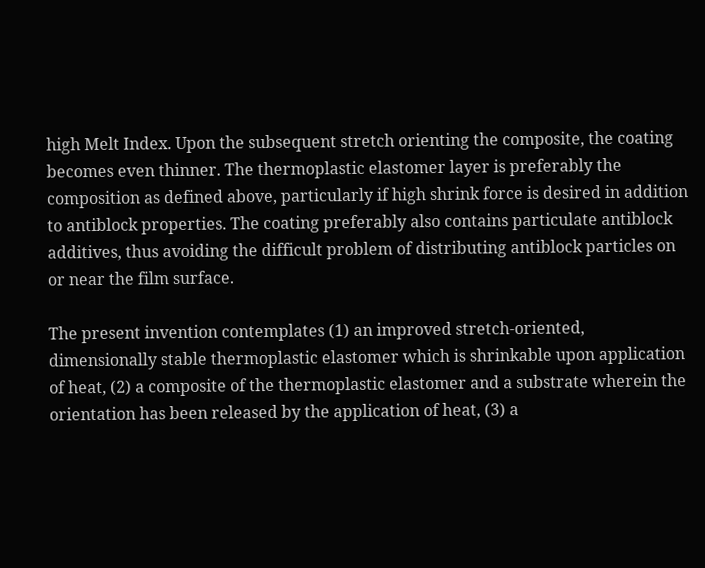high Melt Index. Upon the subsequent stretch orienting the composite, the coating becomes even thinner. The thermoplastic elastomer layer is preferably the composition as defined above, particularly if high shrink force is desired in addition to antiblock properties. The coating preferably also contains particulate antiblock additives, thus avoiding the difficult problem of distributing antiblock particles on or near the film surface.

The present invention contemplates (1) an improved stretch-oriented, dimensionally stable thermoplastic elastomer which is shrinkable upon application of heat, (2) a composite of the thermoplastic elastomer and a substrate wherein the orientation has been released by the application of heat, (3) a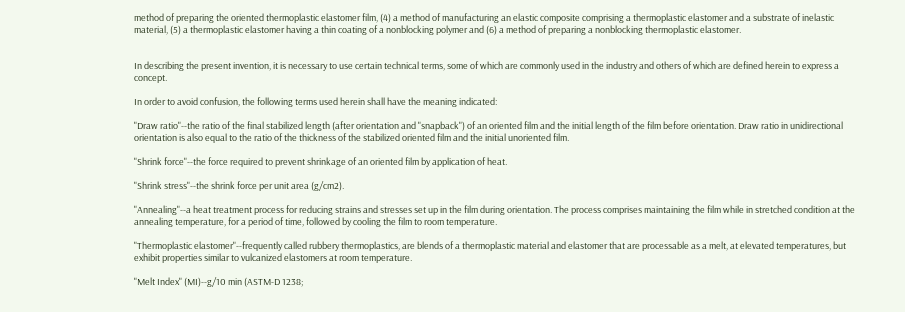method of preparing the oriented thermoplastic elastomer film, (4) a method of manufacturing an elastic composite comprising a thermoplastic elastomer and a substrate of inelastic material, (5) a thermoplastic elastomer having a thin coating of a nonblocking polymer and (6) a method of preparing a nonblocking thermoplastic elastomer.


In describing the present invention, it is necessary to use certain technical terms, some of which are commonly used in the industry and others of which are defined herein to express a concept.

In order to avoid confusion, the following terms used herein shall have the meaning indicated:

"Draw ratio"--the ratio of the final stabilized length (after orientation and "snapback") of an oriented film and the initial length of the film before orientation. Draw ratio in unidirectional orientation is also equal to the ratio of the thickness of the stabilized oriented film and the initial unoriented film.

"Shrink force"--the force required to prevent shrinkage of an oriented film by application of heat.

"Shrink stress"--the shrink force per unit area (g/cm2).

"Annealing"--a heat treatment process for reducing strains and stresses set up in the film during orientation. The process comprises maintaining the film while in stretched condition at the annealing temperature, for a period of time, followed by cooling the film to room temperature.

"Thermoplastic elastomer"--frequently called rubbery thermoplastics, are blends of a thermoplastic material and elastomer that are processable as a melt, at elevated temperatures, but exhibit properties similar to vulcanized elastomers at room temperature.

"Melt Index" (MI)--g/10 min (ASTM-D 1238;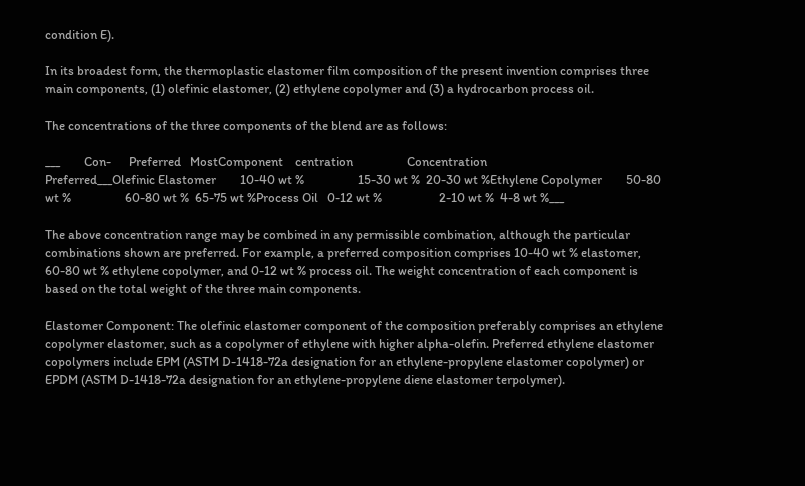condition E).

In its broadest form, the thermoplastic elastomer film composition of the present invention comprises three main components, (1) olefinic elastomer, (2) ethylene copolymer and (3) a hydrocarbon process oil.

The concentrations of the three components of the blend are as follows:

___        Con-      Preferred   MostComponent    centration                  Concentration                              Preferred___Olefinic Elastomer        10-40 wt %                  15-30 wt %  20-30 wt %Ethylene Copolymer        50-80 wt %                  60-80 wt %  65-75 wt %Process Oil   0-12 wt %                   2-10 wt %  4-8 wt %___

The above concentration range may be combined in any permissible combination, although the particular combinations shown are preferred. For example, a preferred composition comprises 10-40 wt % elastomer, 60-80 wt % ethylene copolymer, and 0-12 wt % process oil. The weight concentration of each component is based on the total weight of the three main components.

Elastomer Component: The olefinic elastomer component of the composition preferably comprises an ethylene copolymer elastomer, such as a copolymer of ethylene with higher alpha-olefin. Preferred ethylene elastomer copolymers include EPM (ASTM D-1418-72a designation for an ethylene-propylene elastomer copolymer) or EPDM (ASTM D-1418-72a designation for an ethylene-propylene diene elastomer terpolymer).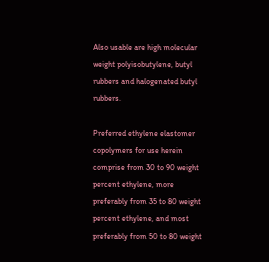Also usable are high molecular weight polyisobutylene, butyl rubbers and halogenated butyl rubbers.

Preferred ethylene elastomer copolymers for use herein comprise from 30 to 90 weight percent ethylene, more preferably from 35 to 80 weight percent ethylene, and most preferably from 50 to 80 weight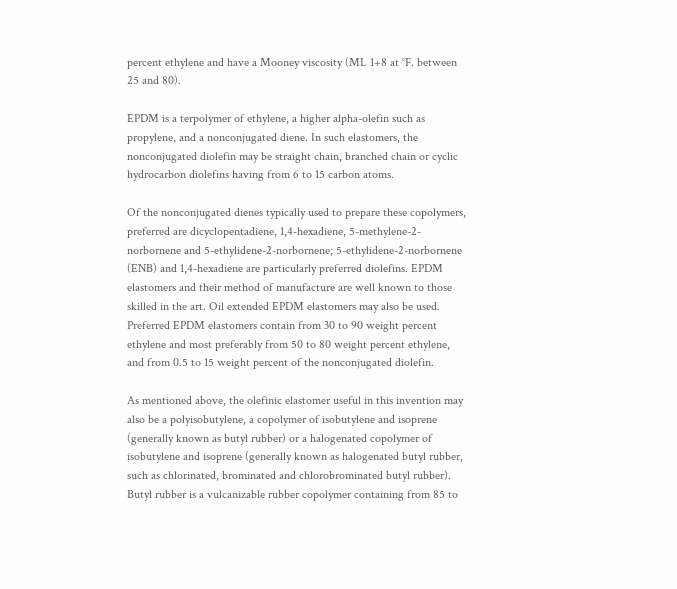percent ethylene and have a Mooney viscosity (ML 1+8 at °F. between 25 and 80).

EPDM is a terpolymer of ethylene, a higher alpha-olefin such as propylene, and a nonconjugated diene. In such elastomers, the nonconjugated diolefin may be straight chain, branched chain or cyclic hydrocarbon diolefins having from 6 to 15 carbon atoms.

Of the nonconjugated dienes typically used to prepare these copolymers, preferred are dicyclopentadiene, 1,4-hexadiene, 5-methylene-2-norbornene and 5-ethylidene-2-norbornene; 5-ethylidene-2-norbornene (ENB) and 1,4-hexadiene are particularly preferred diolefins. EPDM elastomers and their method of manufacture are well known to those skilled in the art. Oil extended EPDM elastomers may also be used. Preferred EPDM elastomers contain from 30 to 90 weight percent ethylene and most preferably from 50 to 80 weight percent ethylene, and from 0.5 to 15 weight percent of the nonconjugated diolefin.

As mentioned above, the olefinic elastomer useful in this invention may also be a polyisobutylene, a copolymer of isobutylene and isoprene (generally known as butyl rubber) or a halogenated copolymer of isobutylene and isoprene (generally known as halogenated butyl rubber, such as chlorinated, brominated and chlorobrominated butyl rubber). Butyl rubber is a vulcanizable rubber copolymer containing from 85 to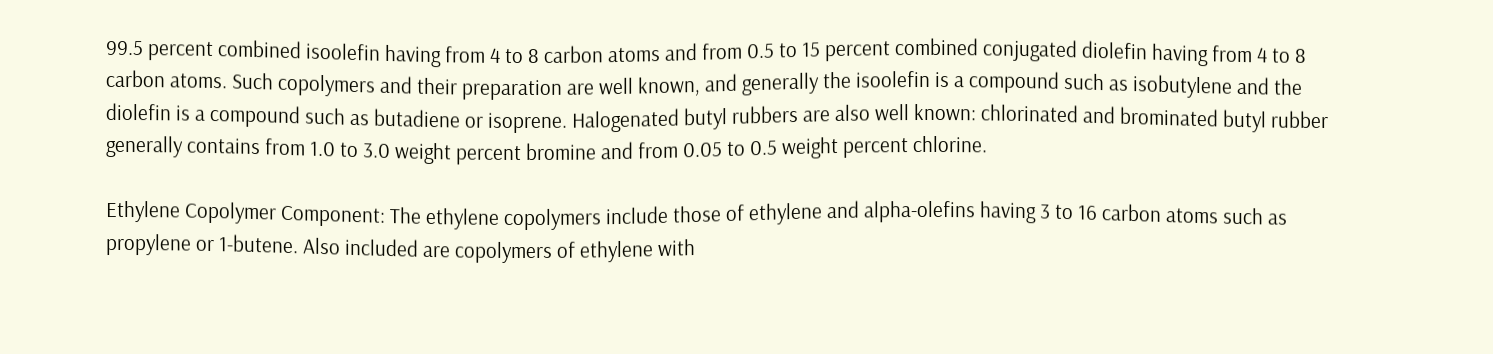99.5 percent combined isoolefin having from 4 to 8 carbon atoms and from 0.5 to 15 percent combined conjugated diolefin having from 4 to 8 carbon atoms. Such copolymers and their preparation are well known, and generally the isoolefin is a compound such as isobutylene and the diolefin is a compound such as butadiene or isoprene. Halogenated butyl rubbers are also well known: chlorinated and brominated butyl rubber generally contains from 1.0 to 3.0 weight percent bromine and from 0.05 to 0.5 weight percent chlorine.

Ethylene Copolymer Component: The ethylene copolymers include those of ethylene and alpha-olefins having 3 to 16 carbon atoms such as propylene or 1-butene. Also included are copolymers of ethylene with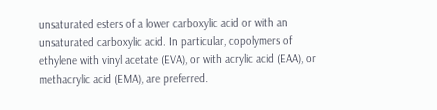unsaturated esters of a lower carboxylic acid or with an unsaturated carboxylic acid. In particular, copolymers of ethylene with vinyl acetate (EVA), or with acrylic acid (EAA), or methacrylic acid (EMA), are preferred.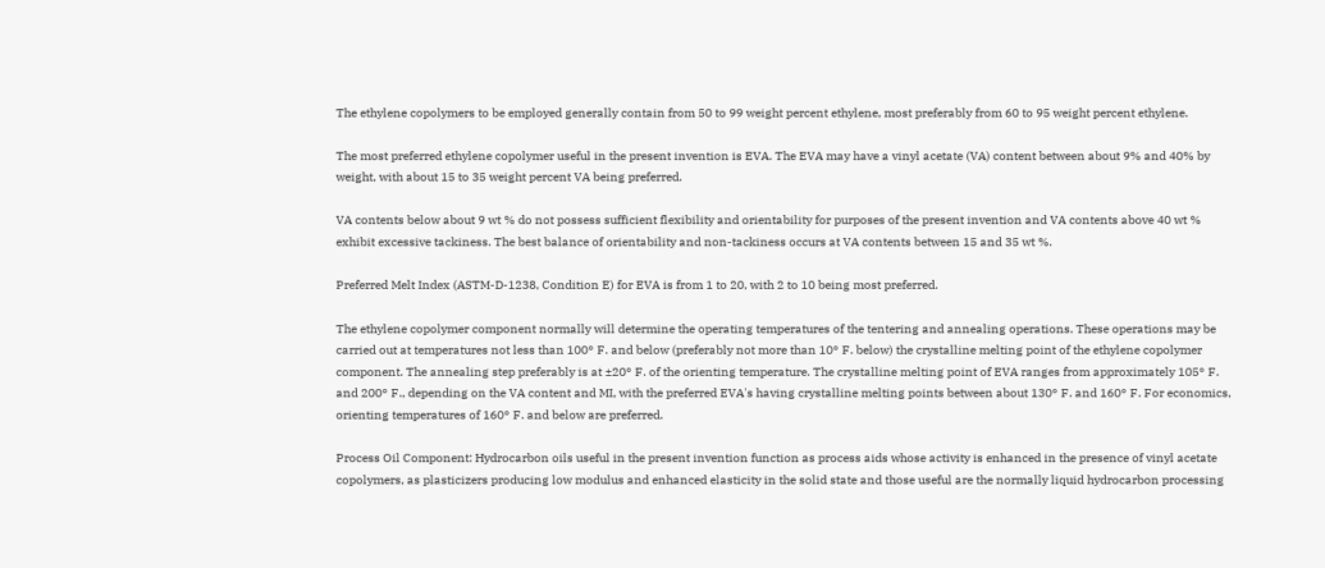The ethylene copolymers to be employed generally contain from 50 to 99 weight percent ethylene, most preferably from 60 to 95 weight percent ethylene.

The most preferred ethylene copolymer useful in the present invention is EVA. The EVA may have a vinyl acetate (VA) content between about 9% and 40% by weight, with about 15 to 35 weight percent VA being preferred.

VA contents below about 9 wt % do not possess sufficient flexibility and orientability for purposes of the present invention and VA contents above 40 wt % exhibit excessive tackiness. The best balance of orientability and non-tackiness occurs at VA contents between 15 and 35 wt %.

Preferred Melt Index (ASTM-D-1238, Condition E) for EVA is from 1 to 20, with 2 to 10 being most preferred.

The ethylene copolymer component normally will determine the operating temperatures of the tentering and annealing operations. These operations may be carried out at temperatures not less than 100° F. and below (preferably not more than 10° F. below) the crystalline melting point of the ethylene copolymer component. The annealing step preferably is at ±20° F. of the orienting temperature. The crystalline melting point of EVA ranges from approximately 105° F. and 200° F., depending on the VA content and MI, with the preferred EVA's having crystalline melting points between about 130° F. and 160° F. For economics, orienting temperatures of 160° F. and below are preferred.

Process Oil Component: Hydrocarbon oils useful in the present invention function as process aids whose activity is enhanced in the presence of vinyl acetate copolymers, as plasticizers producing low modulus and enhanced elasticity in the solid state and those useful are the normally liquid hydrocarbon processing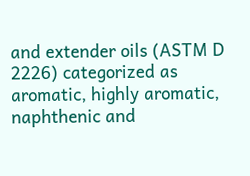and extender oils (ASTM D 2226) categorized as aromatic, highly aromatic, naphthenic and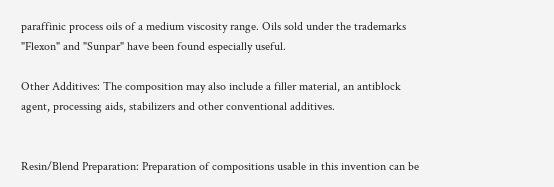paraffinic process oils of a medium viscosity range. Oils sold under the trademarks "Flexon" and "Sunpar" have been found especially useful.

Other Additives: The composition may also include a filler material, an antiblock agent, processing aids, stabilizers and other conventional additives.


Resin/Blend Preparation: Preparation of compositions usable in this invention can be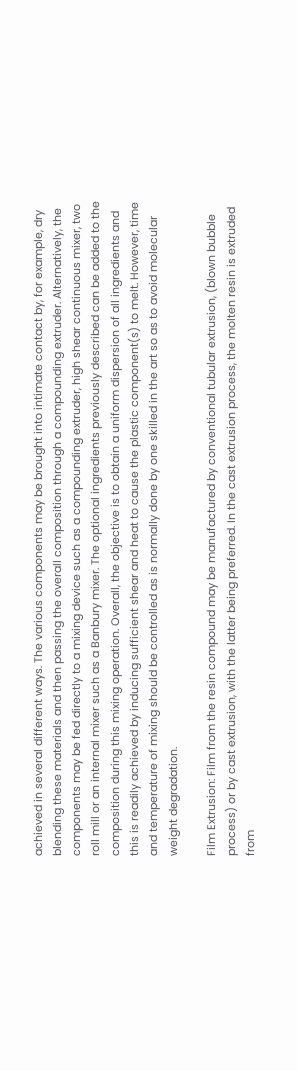achieved in several different ways. The various components may be brought into intimate contact by, for example, dry blending these materials and then passing the overall composition through a compounding extruder. Alternatively, the components may be fed directly to a mixing device such as a compounding extruder, high shear continuous mixer, two roll mill or an internal mixer such as a Banbury mixer. The optional ingredients previously described can be added to the composition during this mixing operation. Overall, the objective is to obtain a uniform dispersion of all ingredients and this is readily achieved by inducing sufficient shear and heat to cause the plastic component(s) to melt. However, time and temperature of mixing should be controlled as is normally done by one skilled in the art so as to avoid molecular weight degradation.

Film Extrusion: Film from the resin compound may be manufactured by conventional tubular extrusion, (blown bubble process) or by cast extrusion, with the latter being preferred. In the cast extrusion process, the molten resin is extruded from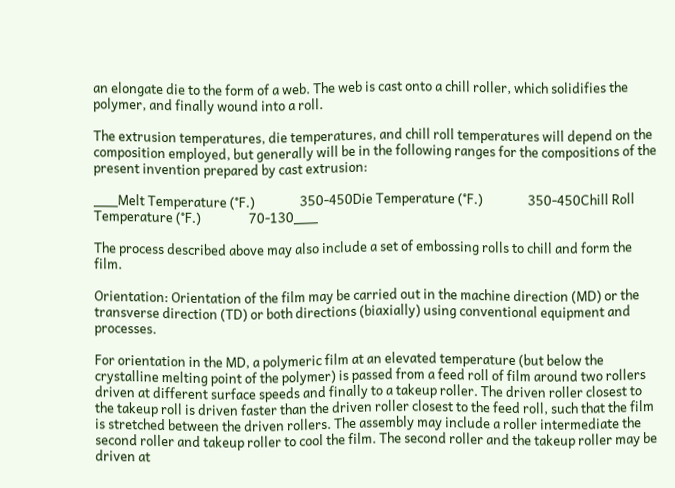an elongate die to the form of a web. The web is cast onto a chill roller, which solidifies the polymer, and finally wound into a roll.

The extrusion temperatures, die temperatures, and chill roll temperatures will depend on the composition employed, but generally will be in the following ranges for the compositions of the present invention prepared by cast extrusion:

___Melt Temperature (°F.)               350-450Die Temperature (°F.)               350-450Chill Roll Temperature (°F.)                70-130___

The process described above may also include a set of embossing rolls to chill and form the film.

Orientation: Orientation of the film may be carried out in the machine direction (MD) or the transverse direction (TD) or both directions (biaxially) using conventional equipment and processes.

For orientation in the MD, a polymeric film at an elevated temperature (but below the crystalline melting point of the polymer) is passed from a feed roll of film around two rollers driven at different surface speeds and finally to a takeup roller. The driven roller closest to the takeup roll is driven faster than the driven roller closest to the feed roll, such that the film is stretched between the driven rollers. The assembly may include a roller intermediate the second roller and takeup roller to cool the film. The second roller and the takeup roller may be driven at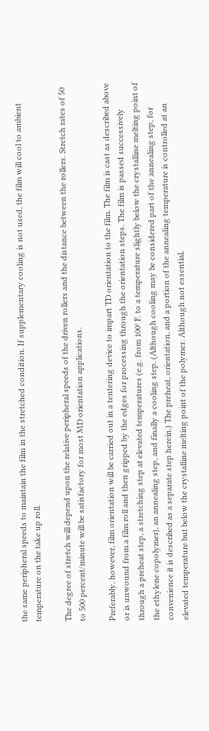the same peripheral speeds to maintain the film in the stretched condition. If supplementary cooling is not used, the film will cool to ambient temperature on the take up roll.

The degree of stretch will depend upon the relative peripheral speeds of the driven rollers and the distance between the rollers. Stretch rates of 50 to 500 percent/minute will be satisfactory for most MD orientation applications.

Preferably, however, film orientation will be carried out in a tentering device to impart TD orientation to the film. The film is cast as described above or is unwound from a film roll and then gripped by the edges for processing through the orientation steps. The film is passed successively through a preheat step, a stretching step at elevated temperatures (e.g. from 100° F. to a temperature slightly below the crystalline melting point of the ethylene copolymer), an annealing step, and finally a cooling step. (Although cooling may be considered part of the annealing step, for convenience it is described as a separate step herein.) The preheat, orientation, and a portion of the annealing temperature is controlled at an elevated temperature but below the crystalline melting point of the polymer. Although not essential,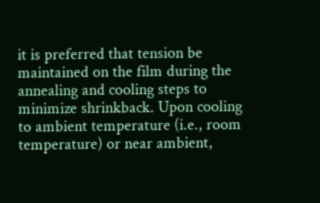it is preferred that tension be maintained on the film during the annealing and cooling steps to minimize shrinkback. Upon cooling to ambient temperature (i.e., room temperature) or near ambient,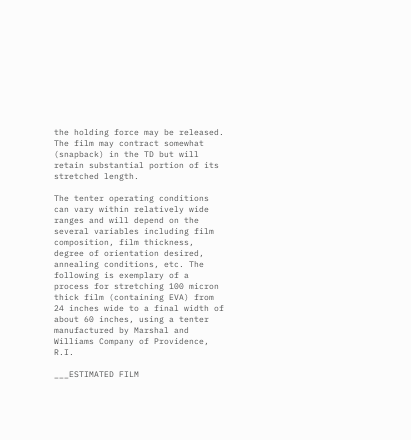the holding force may be released. The film may contract somewhat (snapback) in the TD but will retain substantial portion of its stretched length.

The tenter operating conditions can vary within relatively wide ranges and will depend on the several variables including film composition, film thickness, degree of orientation desired, annealing conditions, etc. The following is exemplary of a process for stretching 100 micron thick film (containing EVA) from 24 inches wide to a final width of about 60 inches, using a tenter manufactured by Marshal and Williams Company of Providence, R.I.

___ESTIMATED FILM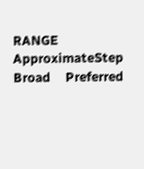RANGE                               ApproximateStep    Broad     Preferred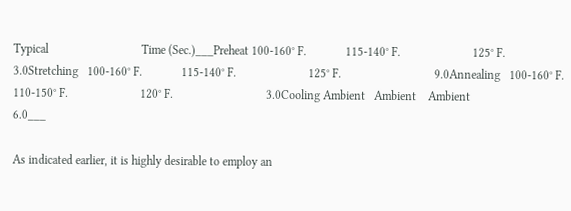Typical                               Time (Sec.)___Preheat 100-160° F.             115-140° F.                        125° F.                               3.0Stretching   100-160° F.             115-140° F.                        125° F.                               9.0Annealing   100-160° F.             110-150° F.                        120° F.                               3.0Cooling Ambient   Ambient    Ambient                               6.0___

As indicated earlier, it is highly desirable to employ an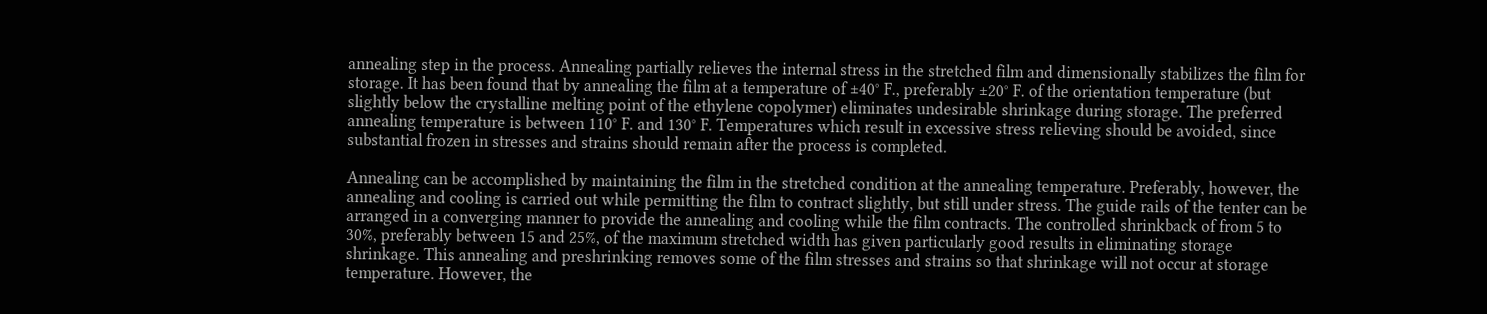annealing step in the process. Annealing partially relieves the internal stress in the stretched film and dimensionally stabilizes the film for storage. It has been found that by annealing the film at a temperature of ±40° F., preferably ±20° F. of the orientation temperature (but slightly below the crystalline melting point of the ethylene copolymer) eliminates undesirable shrinkage during storage. The preferred annealing temperature is between 110° F. and 130° F. Temperatures which result in excessive stress relieving should be avoided, since substantial frozen in stresses and strains should remain after the process is completed.

Annealing can be accomplished by maintaining the film in the stretched condition at the annealing temperature. Preferably, however, the annealing and cooling is carried out while permitting the film to contract slightly, but still under stress. The guide rails of the tenter can be arranged in a converging manner to provide the annealing and cooling while the film contracts. The controlled shrinkback of from 5 to 30%, preferably between 15 and 25%, of the maximum stretched width has given particularly good results in eliminating storage shrinkage. This annealing and preshrinking removes some of the film stresses and strains so that shrinkage will not occur at storage temperature. However, the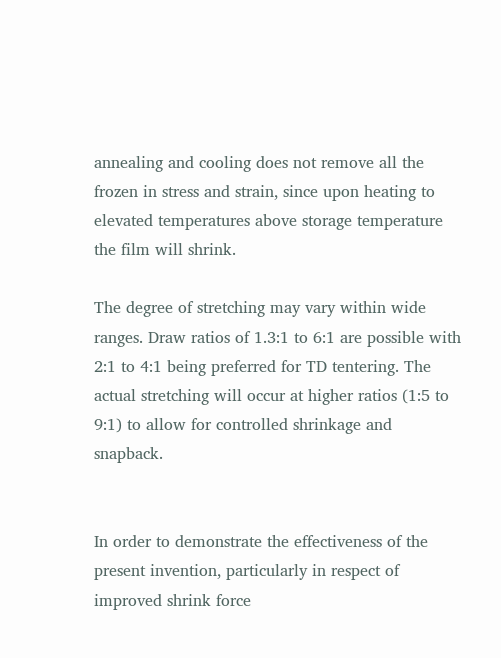annealing and cooling does not remove all the frozen in stress and strain, since upon heating to elevated temperatures above storage temperature the film will shrink.

The degree of stretching may vary within wide ranges. Draw ratios of 1.3:1 to 6:1 are possible with 2:1 to 4:1 being preferred for TD tentering. The actual stretching will occur at higher ratios (1:5 to 9:1) to allow for controlled shrinkage and snapback.


In order to demonstrate the effectiveness of the present invention, particularly in respect of improved shrink force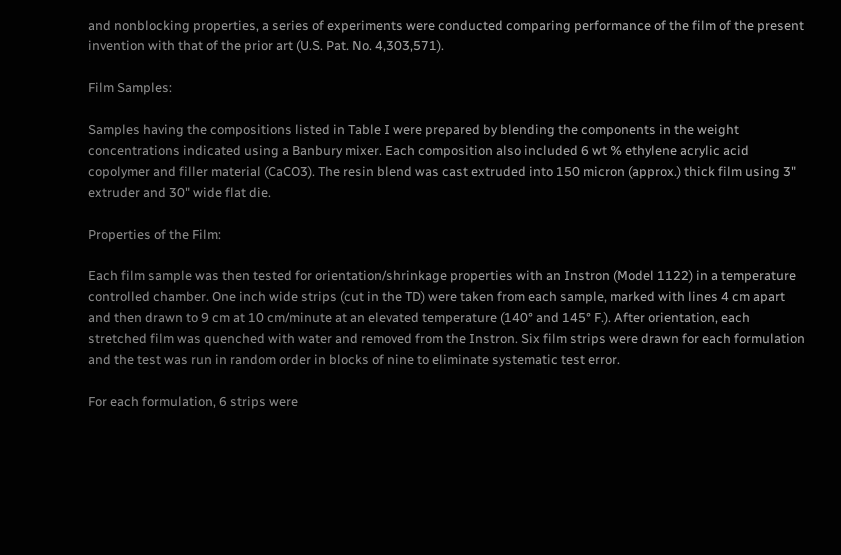and nonblocking properties, a series of experiments were conducted comparing performance of the film of the present invention with that of the prior art (U.S. Pat. No. 4,303,571).

Film Samples:

Samples having the compositions listed in Table I were prepared by blending the components in the weight concentrations indicated using a Banbury mixer. Each composition also included 6 wt % ethylene acrylic acid copolymer and filler material (CaCO3). The resin blend was cast extruded into 150 micron (approx.) thick film using 3" extruder and 30" wide flat die.

Properties of the Film:

Each film sample was then tested for orientation/shrinkage properties with an Instron (Model 1122) in a temperature controlled chamber. One inch wide strips (cut in the TD) were taken from each sample, marked with lines 4 cm apart and then drawn to 9 cm at 10 cm/minute at an elevated temperature (140° and 145° F.). After orientation, each stretched film was quenched with water and removed from the Instron. Six film strips were drawn for each formulation and the test was run in random order in blocks of nine to eliminate systematic test error.

For each formulation, 6 strips were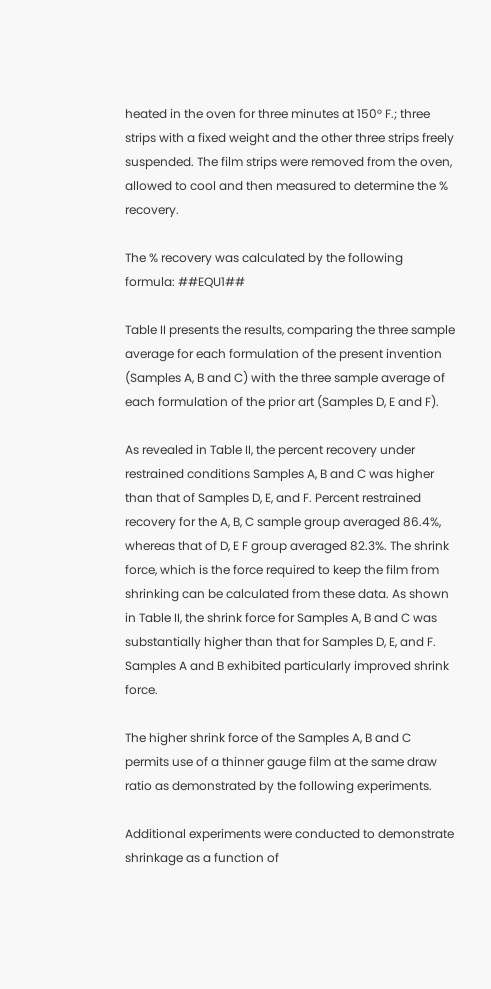heated in the oven for three minutes at 150° F.; three strips with a fixed weight and the other three strips freely suspended. The film strips were removed from the oven, allowed to cool and then measured to determine the % recovery.

The % recovery was calculated by the following formula: ##EQU1##

Table II presents the results, comparing the three sample average for each formulation of the present invention (Samples A, B and C) with the three sample average of each formulation of the prior art (Samples D, E and F).

As revealed in Table II, the percent recovery under restrained conditions Samples A, B and C was higher than that of Samples D, E, and F. Percent restrained recovery for the A, B, C sample group averaged 86.4%, whereas that of D, E F group averaged 82.3%. The shrink force, which is the force required to keep the film from shrinking can be calculated from these data. As shown in Table II, the shrink force for Samples A, B and C was substantially higher than that for Samples D, E, and F. Samples A and B exhibited particularly improved shrink force.

The higher shrink force of the Samples A, B and C permits use of a thinner gauge film at the same draw ratio as demonstrated by the following experiments.

Additional experiments were conducted to demonstrate shrinkage as a function of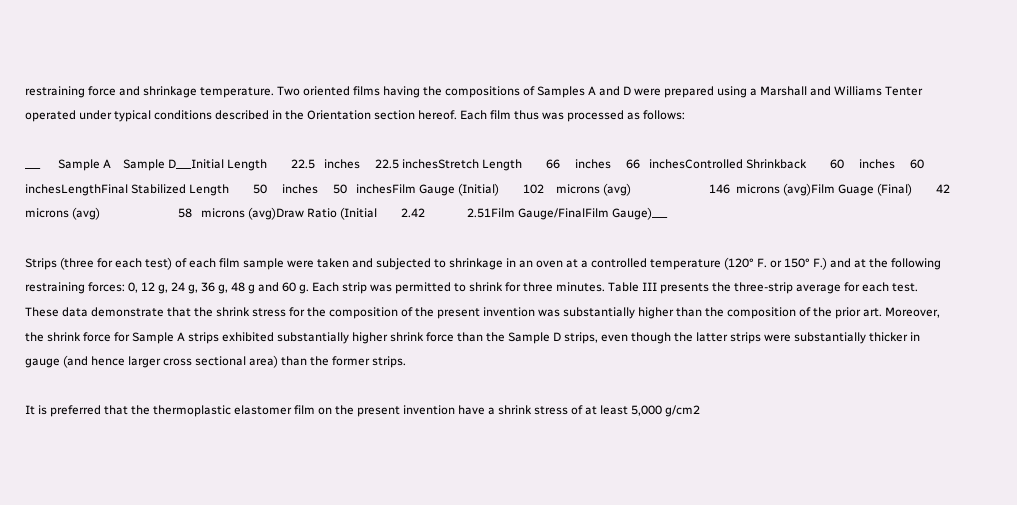restraining force and shrinkage temperature. Two oriented films having the compositions of Samples A and D were prepared using a Marshall and Williams Tenter operated under typical conditions described in the Orientation section hereof. Each film thus was processed as follows:

___      Sample A    Sample D___Initial Length        22.5   inches     22.5 inchesStretch Length        66     inches     66   inchesControlled Shrinkback        60     inches     60   inchesLengthFinal Stabilized Length        50     inches     50   inchesFilm Gauge (Initial)        102    microns (avg)                          146  microns (avg)Film Guage (Final)        42     microns (avg)                          58   microns (avg)Draw Ratio (Initial        2.42              2.51Film Gauge/FinalFilm Gauge)___

Strips (three for each test) of each film sample were taken and subjected to shrinkage in an oven at a controlled temperature (120° F. or 150° F.) and at the following restraining forces: 0, 12 g, 24 g, 36 g, 48 g and 60 g. Each strip was permitted to shrink for three minutes. Table III presents the three-strip average for each test. These data demonstrate that the shrink stress for the composition of the present invention was substantially higher than the composition of the prior art. Moreover, the shrink force for Sample A strips exhibited substantially higher shrink force than the Sample D strips, even though the latter strips were substantially thicker in gauge (and hence larger cross sectional area) than the former strips.

It is preferred that the thermoplastic elastomer film on the present invention have a shrink stress of at least 5,000 g/cm2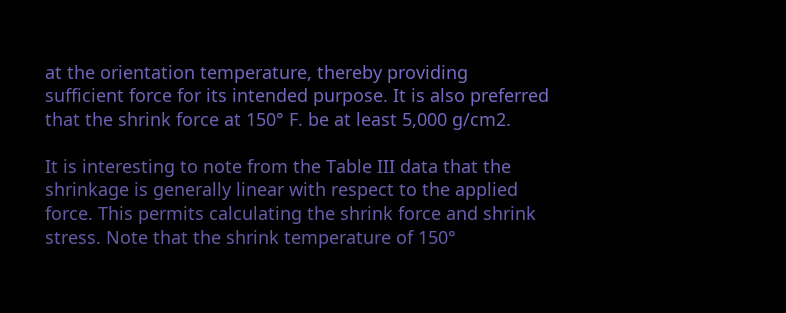at the orientation temperature, thereby providing sufficient force for its intended purpose. It is also preferred that the shrink force at 150° F. be at least 5,000 g/cm2.

It is interesting to note from the Table III data that the shrinkage is generally linear with respect to the applied force. This permits calculating the shrink force and shrink stress. Note that the shrink temperature of 150°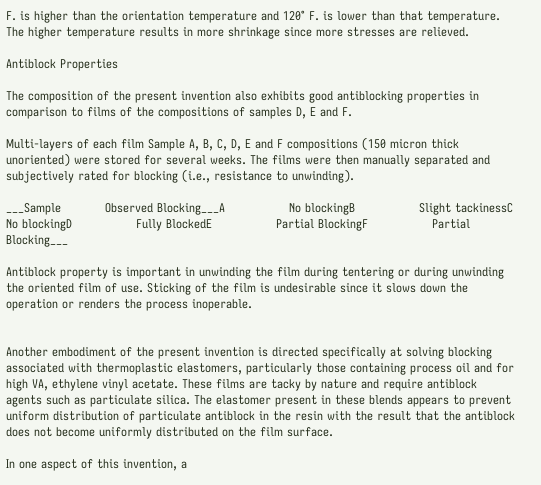F. is higher than the orientation temperature and 120° F. is lower than that temperature. The higher temperature results in more shrinkage since more stresses are relieved.

Antiblock Properties

The composition of the present invention also exhibits good antiblocking properties in comparison to films of the compositions of samples D, E and F.

Multi-layers of each film Sample A, B, C, D, E and F compositions (150 micron thick unoriented) were stored for several weeks. The films were then manually separated and subjectively rated for blocking (i.e., resistance to unwinding).

___Sample           Observed Blocking___A                No blockingB                Slight tackinessC                No blockingD                Fully BlockedE                Partial BlockingF                Partial Blocking___

Antiblock property is important in unwinding the film during tentering or during unwinding the oriented film of use. Sticking of the film is undesirable since it slows down the operation or renders the process inoperable.


Another embodiment of the present invention is directed specifically at solving blocking associated with thermoplastic elastomers, particularly those containing process oil and for high VA, ethylene vinyl acetate. These films are tacky by nature and require antiblock agents such as particulate silica. The elastomer present in these blends appears to prevent uniform distribution of particulate antiblock in the resin with the result that the antiblock does not become uniformly distributed on the film surface.

In one aspect of this invention, a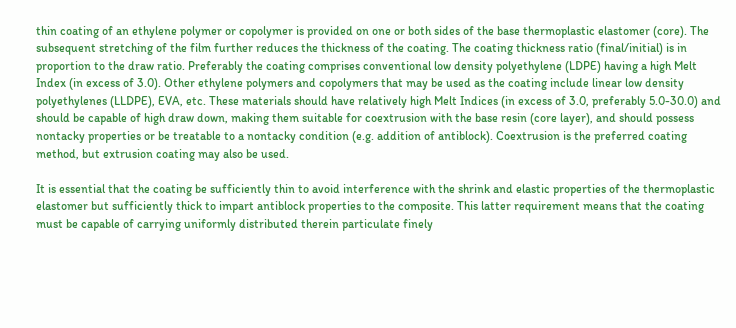thin coating of an ethylene polymer or copolymer is provided on one or both sides of the base thermoplastic elastomer (core). The subsequent stretching of the film further reduces the thickness of the coating. The coating thickness ratio (final/initial) is in proportion to the draw ratio. Preferably the coating comprises conventional low density polyethylene (LDPE) having a high Melt Index (in excess of 3.0). Other ethylene polymers and copolymers that may be used as the coating include linear low density polyethylenes (LLDPE), EVA, etc. These materials should have relatively high Melt Indices (in excess of 3.0, preferably 5.0-30.0) and should be capable of high draw down, making them suitable for coextrusion with the base resin (core layer), and should possess nontacky properties or be treatable to a nontacky condition (e.g. addition of antiblock). Coextrusion is the preferred coating method, but extrusion coating may also be used.

It is essential that the coating be sufficiently thin to avoid interference with the shrink and elastic properties of the thermoplastic elastomer but sufficiently thick to impart antiblock properties to the composite. This latter requirement means that the coating must be capable of carrying uniformly distributed therein particulate finely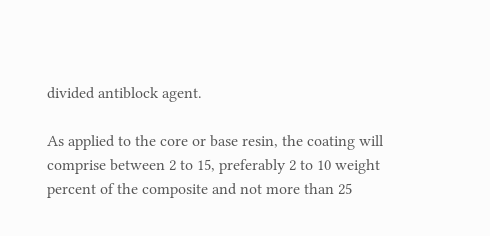divided antiblock agent.

As applied to the core or base resin, the coating will comprise between 2 to 15, preferably 2 to 10 weight percent of the composite and not more than 25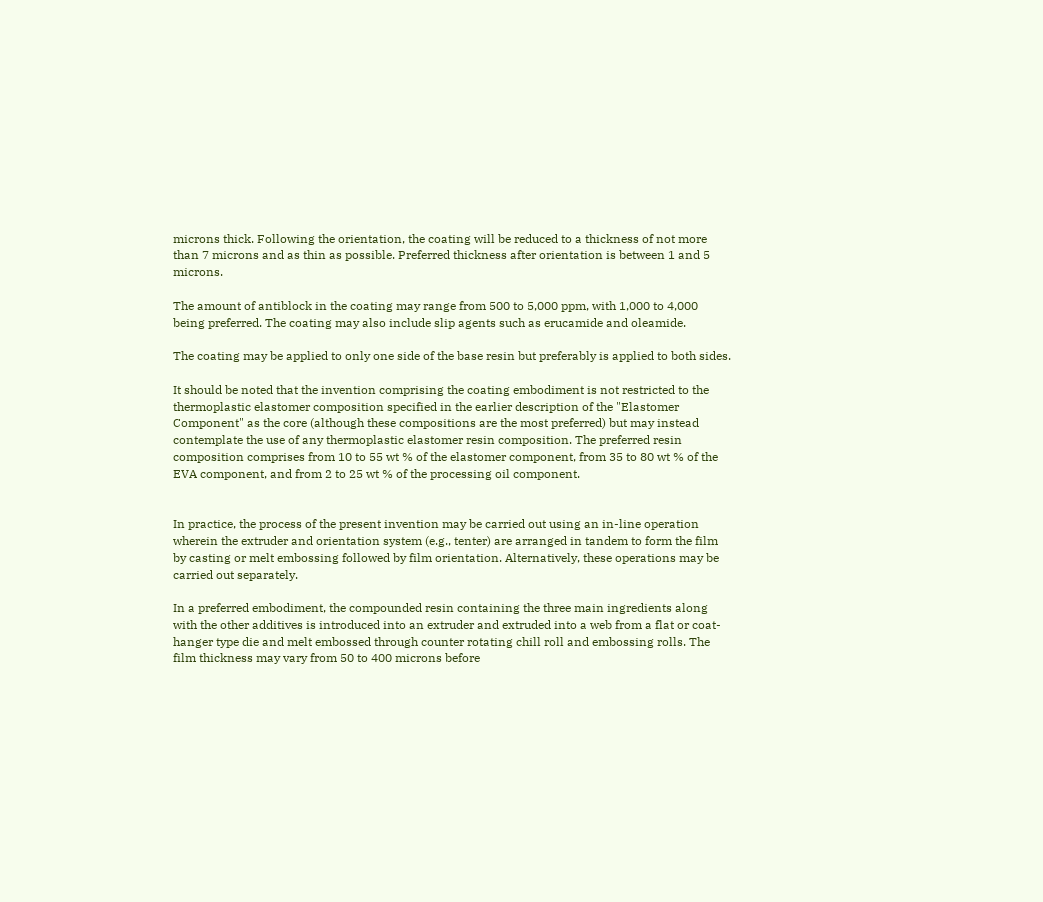microns thick. Following the orientation, the coating will be reduced to a thickness of not more than 7 microns and as thin as possible. Preferred thickness after orientation is between 1 and 5 microns.

The amount of antiblock in the coating may range from 500 to 5,000 ppm, with 1,000 to 4,000 being preferred. The coating may also include slip agents such as erucamide and oleamide.

The coating may be applied to only one side of the base resin but preferably is applied to both sides.

It should be noted that the invention comprising the coating embodiment is not restricted to the thermoplastic elastomer composition specified in the earlier description of the "Elastomer Component" as the core (although these compositions are the most preferred) but may instead contemplate the use of any thermoplastic elastomer resin composition. The preferred resin composition comprises from 10 to 55 wt % of the elastomer component, from 35 to 80 wt % of the EVA component, and from 2 to 25 wt % of the processing oil component.


In practice, the process of the present invention may be carried out using an in-line operation wherein the extruder and orientation system (e.g., tenter) are arranged in tandem to form the film by casting or melt embossing followed by film orientation. Alternatively, these operations may be carried out separately.

In a preferred embodiment, the compounded resin containing the three main ingredients along with the other additives is introduced into an extruder and extruded into a web from a flat or coat-hanger type die and melt embossed through counter rotating chill roll and embossing rolls. The film thickness may vary from 50 to 400 microns before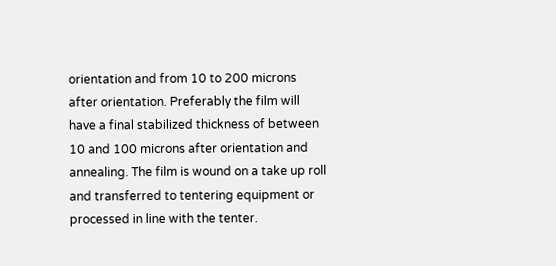orientation and from 10 to 200 microns after orientation. Preferably the film will have a final stabilized thickness of between 10 and 100 microns after orientation and annealing. The film is wound on a take up roll and transferred to tentering equipment or processed in line with the tenter.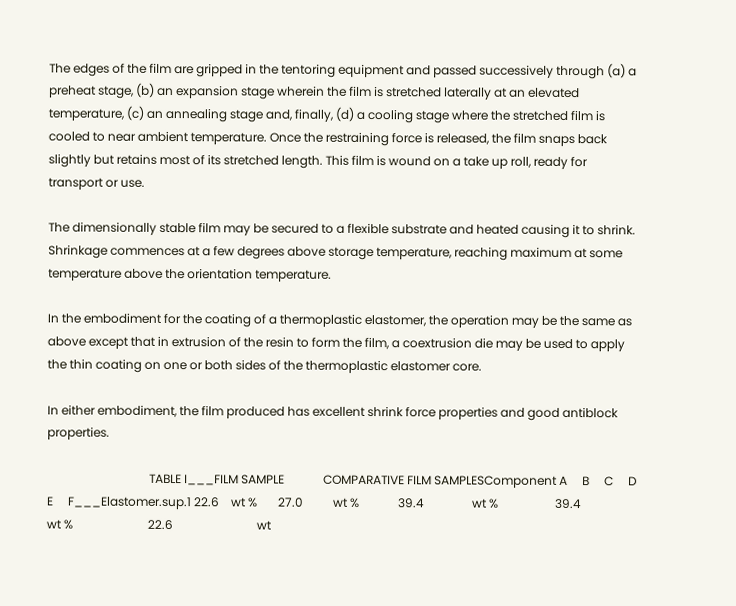The edges of the film are gripped in the tentoring equipment and passed successively through (a) a preheat stage, (b) an expansion stage wherein the film is stretched laterally at an elevated temperature, (c) an annealing stage and, finally, (d) a cooling stage where the stretched film is cooled to near ambient temperature. Once the restraining force is released, the film snaps back slightly but retains most of its stretched length. This film is wound on a take up roll, ready for transport or use.

The dimensionally stable film may be secured to a flexible substrate and heated causing it to shrink. Shrinkage commences at a few degrees above storage temperature, reaching maximum at some temperature above the orientation temperature.

In the embodiment for the coating of a thermoplastic elastomer, the operation may be the same as above except that in extrusion of the resin to form the film, a coextrusion die may be used to apply the thin coating on one or both sides of the thermoplastic elastomer core.

In either embodiment, the film produced has excellent shrink force properties and good antiblock properties.

                                  TABLE I___FILM SAMPLE             COMPARATIVE FILM SAMPLESComponent A     B     C     D     E     F___Elastomer.sup.1 22.6    wt %       27.0          wt %             39.4                wt %                   39.4                      wt %                         22.6                            wt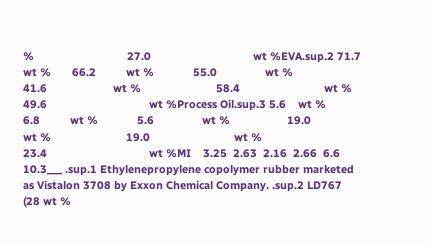%                               27.0                                  wt %EVA.sup.2 71.7    wt %       66.2          wt %             55.0                wt %                   41.6                      wt %                         58.4                            wt %                               49.6                                  wt %Process Oil.sup.3 5.6    wt %       6.8          wt %             5.6                wt %                   19.0                      wt %                         19.0                            wt %                               23.4                                  wt %MI    3.25  2.63  2.16  2.66  6.6   10.3___ .sup.1 Ethylenepropylene copolymer rubber marketed as Vistalon 3708 by Exxon Chemical Company. .sup.2 LD767 (28 wt %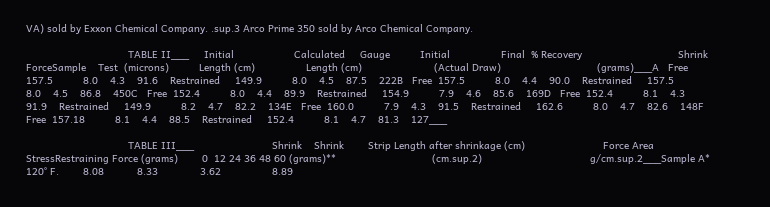VA) sold by Exxon Chemical Company. .sup.3 Arco Prime 350 sold by Arco Chemical Company.

                                  TABLE II___     Initial                    Calculated     Gauge          Initial                 Final  % Recovery                                Shrink ForceSample    Test  (microns)          Length (cm)                 Length (cm)                        (Actual Draw)                                (grams)___A   Free  157.5          8.0    4.3    91.6    Restrained     149.9          8.0    4.5    87.5    222B   Free  157.5          8.0    4.4    90.0    Restrained     157.5          8.0    4.5    86.8    450C   Free  152.4          8.0    4.4    89.9    Restrained     154.9          7.9    4.6    85.6    169D   Free  152.4          8.1    4.3    91.9    Restrained     149.9          8.2    4.7    82.2    134E   Free  160.0          7.9    4.3    91.5    Restrained     162.6          8.0    4.7    82.6    148F   Free  157.18          8.1    4.4    88.5    Restrained     152.4          8.1    4.7    81.3    127___

                                  TABLE III___                          Shrink    Shrink        Strip Length after shrinkage (cm)                          Force Area                                    StressRestraining Force (grams)        0  12 24 36 48 60 (grams)**                                (cm.sup.2)                                    g/cm.sup.2___Sample A*  120° F.        8.08           8.33              3.62                 8.89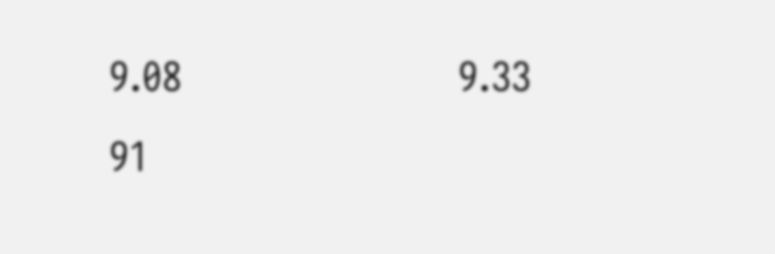9.08                       9.33                          91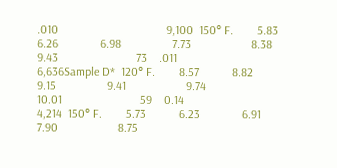.010                                    9,100  150° F.        5.83           6.26              6.98                 7.73                    8.38                       9.43                          73    .011                                    6,636Sample D*  120° F.        8.57           8.82              9.15                 9.41                    9.74                       10.01                          59    0.14                                    4,214  150° F.        5.73           6.23              6.91                 7.90                    8.75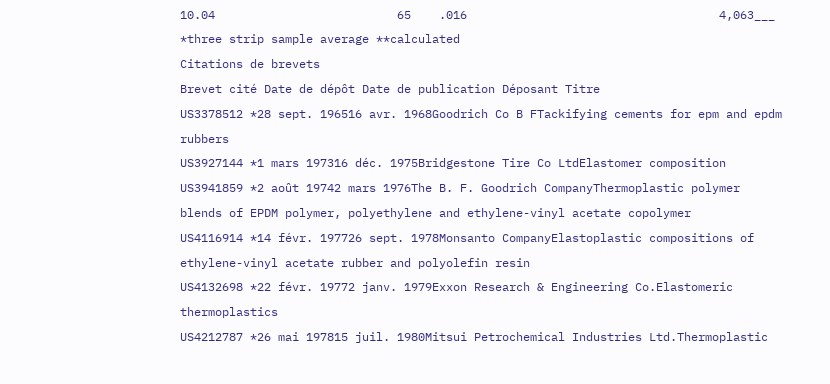10.04                          65    .016                                    4,063___ *three strip sample average **calculated
Citations de brevets
Brevet cité Date de dépôt Date de publication Déposant Titre
US3378512 *28 sept. 196516 avr. 1968Goodrich Co B FTackifying cements for epm and epdm rubbers
US3927144 *1 mars 197316 déc. 1975Bridgestone Tire Co LtdElastomer composition
US3941859 *2 août 19742 mars 1976The B. F. Goodrich CompanyThermoplastic polymer blends of EPDM polymer, polyethylene and ethylene-vinyl acetate copolymer
US4116914 *14 févr. 197726 sept. 1978Monsanto CompanyElastoplastic compositions of ethylene-vinyl acetate rubber and polyolefin resin
US4132698 *22 févr. 19772 janv. 1979Exxon Research & Engineering Co.Elastomeric thermoplastics
US4212787 *26 mai 197815 juil. 1980Mitsui Petrochemical Industries Ltd.Thermoplastic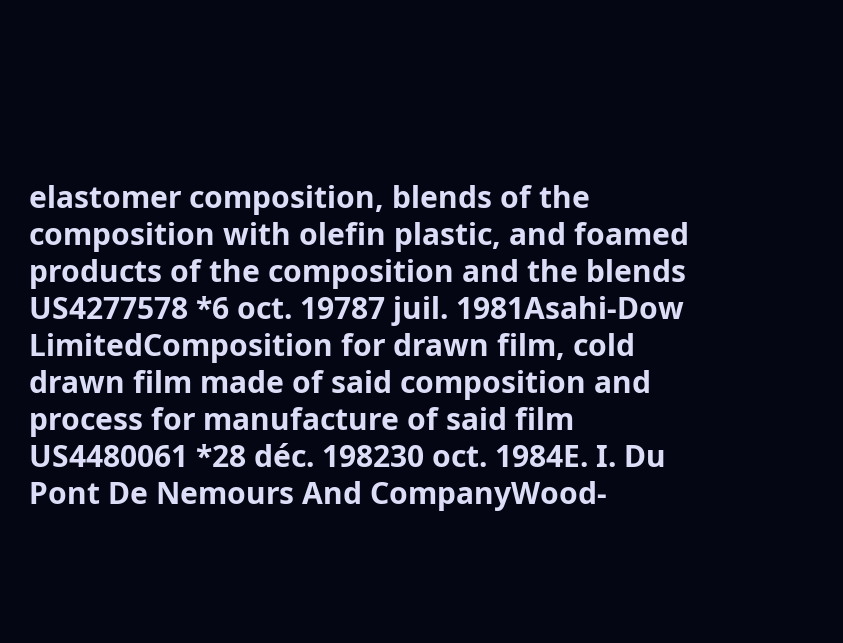elastomer composition, blends of the composition with olefin plastic, and foamed products of the composition and the blends
US4277578 *6 oct. 19787 juil. 1981Asahi-Dow LimitedComposition for drawn film, cold drawn film made of said composition and process for manufacture of said film
US4480061 *28 déc. 198230 oct. 1984E. I. Du Pont De Nemours And CompanyWood-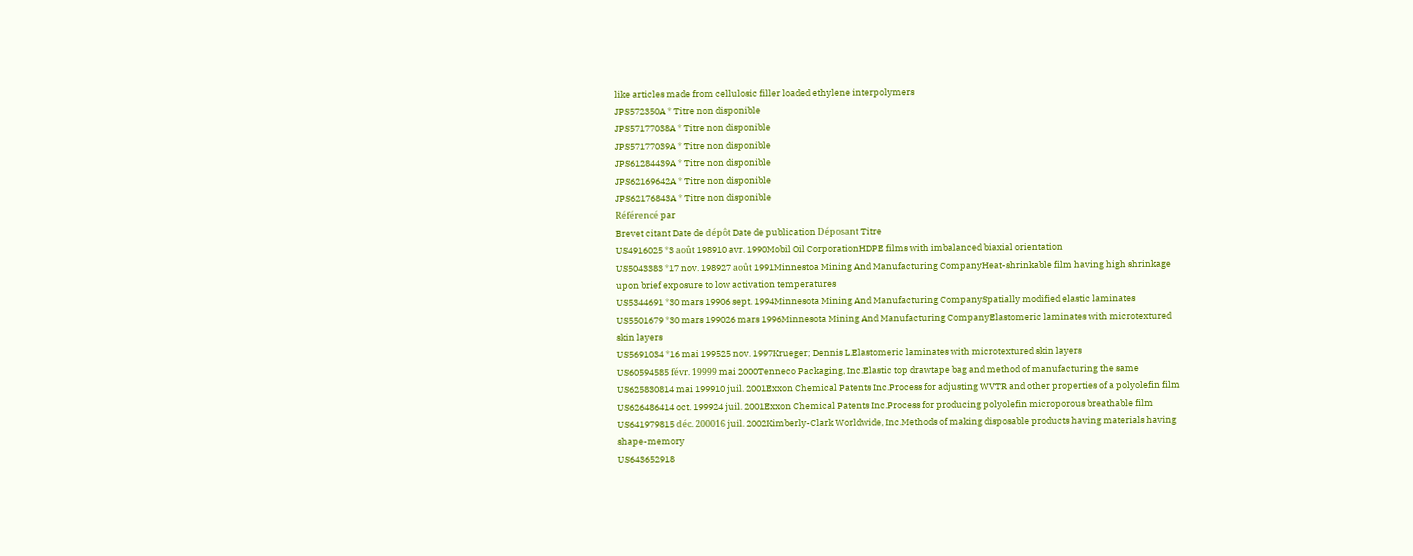like articles made from cellulosic filler loaded ethylene interpolymers
JPS572350A * Titre non disponible
JPS57177038A * Titre non disponible
JPS57177039A * Titre non disponible
JPS61284439A * Titre non disponible
JPS62169642A * Titre non disponible
JPS62176843A * Titre non disponible
Référencé par
Brevet citant Date de dépôt Date de publication Déposant Titre
US4916025 *3 août 198910 avr. 1990Mobil Oil CorporationHDPE films with imbalanced biaxial orientation
US5043383 *17 nov. 198927 août 1991Minnestoa Mining And Manufacturing CompanyHeat-shrinkable film having high shrinkage upon brief exposure to low activation temperatures
US5344691 *30 mars 19906 sept. 1994Minnesota Mining And Manufacturing CompanySpatially modified elastic laminates
US5501679 *30 mars 199026 mars 1996Minnesota Mining And Manufacturing CompanyElastomeric laminates with microtextured skin layers
US5691034 *16 mai 199525 nov. 1997Krueger; Dennis L.Elastomeric laminates with microtextured skin layers
US60594585 févr. 19999 mai 2000Tenneco Packaging, Inc.Elastic top drawtape bag and method of manufacturing the same
US625830814 mai 199910 juil. 2001Exxon Chemical Patents Inc.Process for adjusting WVTR and other properties of a polyolefin film
US626486414 oct. 199924 juil. 2001Exxon Chemical Patents Inc.Process for producing polyolefin microporous breathable film
US641979815 déc. 200016 juil. 2002Kimberly-Clark Worldwide, Inc.Methods of making disposable products having materials having shape-memory
US643652918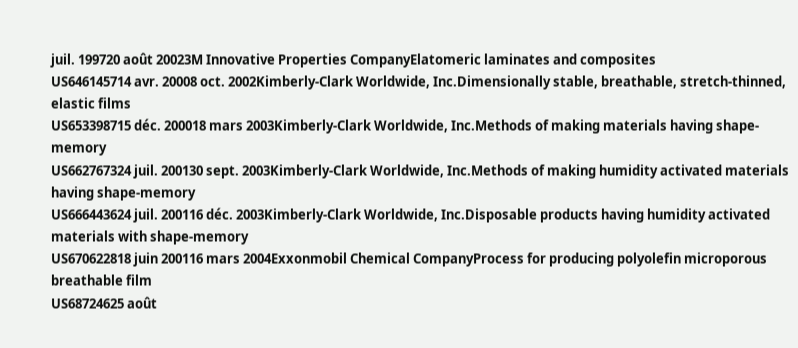juil. 199720 août 20023M Innovative Properties CompanyElatomeric laminates and composites
US646145714 avr. 20008 oct. 2002Kimberly-Clark Worldwide, Inc.Dimensionally stable, breathable, stretch-thinned, elastic films
US653398715 déc. 200018 mars 2003Kimberly-Clark Worldwide, Inc.Methods of making materials having shape-memory
US662767324 juil. 200130 sept. 2003Kimberly-Clark Worldwide, Inc.Methods of making humidity activated materials having shape-memory
US666443624 juil. 200116 déc. 2003Kimberly-Clark Worldwide, Inc.Disposable products having humidity activated materials with shape-memory
US670622818 juin 200116 mars 2004Exxonmobil Chemical CompanyProcess for producing polyolefin microporous breathable film
US68724625 août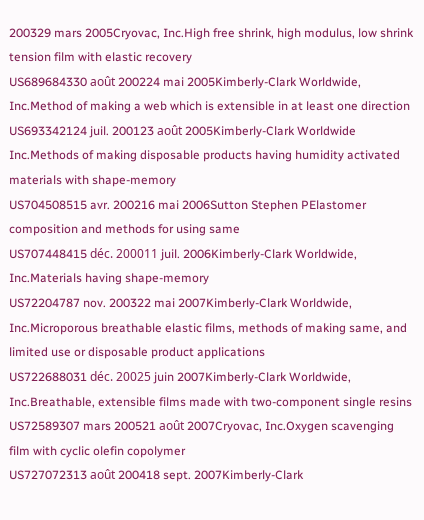200329 mars 2005Cryovac, Inc.High free shrink, high modulus, low shrink tension film with elastic recovery
US689684330 août 200224 mai 2005Kimberly-Clark Worldwide, Inc.Method of making a web which is extensible in at least one direction
US693342124 juil. 200123 août 2005Kimberly-Clark Worldwide Inc.Methods of making disposable products having humidity activated materials with shape-memory
US704508515 avr. 200216 mai 2006Sutton Stephen PElastomer composition and methods for using same
US707448415 déc. 200011 juil. 2006Kimberly-Clark Worldwide, Inc.Materials having shape-memory
US72204787 nov. 200322 mai 2007Kimberly-Clark Worldwide, Inc.Microporous breathable elastic films, methods of making same, and limited use or disposable product applications
US722688031 déc. 20025 juin 2007Kimberly-Clark Worldwide, Inc.Breathable, extensible films made with two-component single resins
US72589307 mars 200521 août 2007Cryovac, Inc.Oxygen scavenging film with cyclic olefin copolymer
US727072313 août 200418 sept. 2007Kimberly-Clark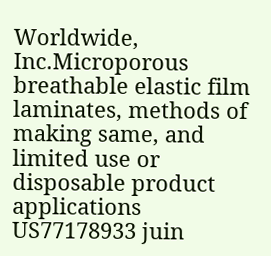Worldwide, Inc.Microporous breathable elastic film laminates, methods of making same, and limited use or disposable product applications
US77178933 juin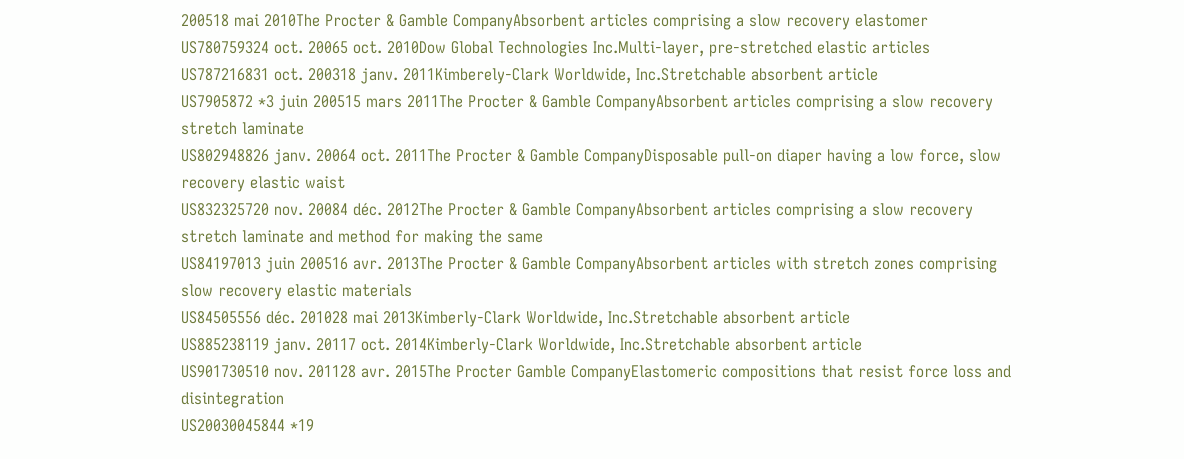200518 mai 2010The Procter & Gamble CompanyAbsorbent articles comprising a slow recovery elastomer
US780759324 oct. 20065 oct. 2010Dow Global Technologies Inc.Multi-layer, pre-stretched elastic articles
US787216831 oct. 200318 janv. 2011Kimberely-Clark Worldwide, Inc.Stretchable absorbent article
US7905872 *3 juin 200515 mars 2011The Procter & Gamble CompanyAbsorbent articles comprising a slow recovery stretch laminate
US802948826 janv. 20064 oct. 2011The Procter & Gamble CompanyDisposable pull-on diaper having a low force, slow recovery elastic waist
US832325720 nov. 20084 déc. 2012The Procter & Gamble CompanyAbsorbent articles comprising a slow recovery stretch laminate and method for making the same
US84197013 juin 200516 avr. 2013The Procter & Gamble CompanyAbsorbent articles with stretch zones comprising slow recovery elastic materials
US84505556 déc. 201028 mai 2013Kimberly-Clark Worldwide, Inc.Stretchable absorbent article
US885238119 janv. 20117 oct. 2014Kimberly-Clark Worldwide, Inc.Stretchable absorbent article
US901730510 nov. 201128 avr. 2015The Procter Gamble CompanyElastomeric compositions that resist force loss and disintegration
US20030045844 *19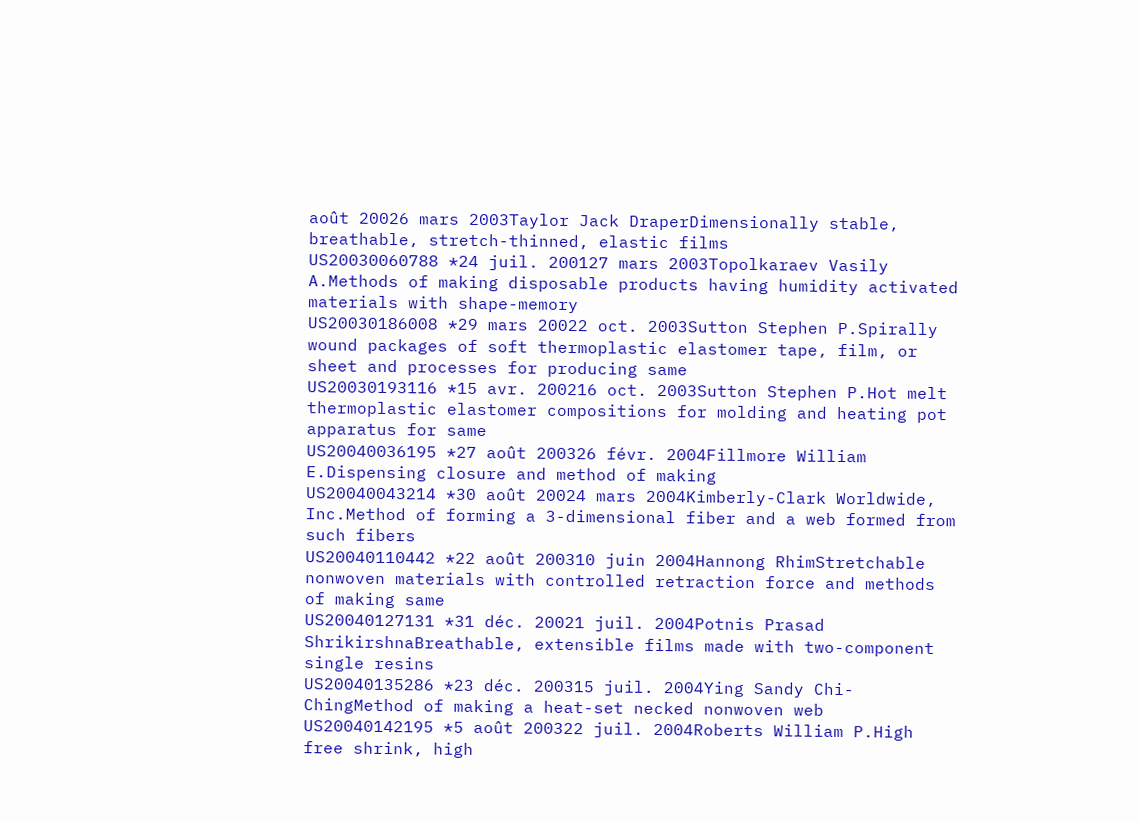août 20026 mars 2003Taylor Jack DraperDimensionally stable, breathable, stretch-thinned, elastic films
US20030060788 *24 juil. 200127 mars 2003Topolkaraev Vasily A.Methods of making disposable products having humidity activated materials with shape-memory
US20030186008 *29 mars 20022 oct. 2003Sutton Stephen P.Spirally wound packages of soft thermoplastic elastomer tape, film, or sheet and processes for producing same
US20030193116 *15 avr. 200216 oct. 2003Sutton Stephen P.Hot melt thermoplastic elastomer compositions for molding and heating pot apparatus for same
US20040036195 *27 août 200326 févr. 2004Fillmore William E.Dispensing closure and method of making
US20040043214 *30 août 20024 mars 2004Kimberly-Clark Worldwide, Inc.Method of forming a 3-dimensional fiber and a web formed from such fibers
US20040110442 *22 août 200310 juin 2004Hannong RhimStretchable nonwoven materials with controlled retraction force and methods of making same
US20040127131 *31 déc. 20021 juil. 2004Potnis Prasad ShrikirshnaBreathable, extensible films made with two-component single resins
US20040135286 *23 déc. 200315 juil. 2004Ying Sandy Chi-ChingMethod of making a heat-set necked nonwoven web
US20040142195 *5 août 200322 juil. 2004Roberts William P.High free shrink, high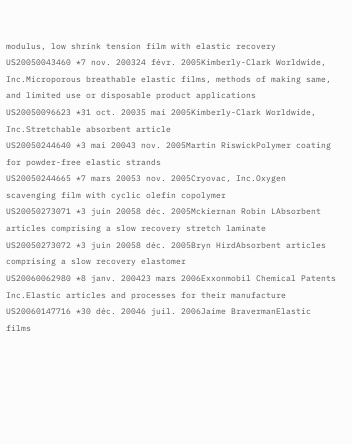modulus, low shrink tension film with elastic recovery
US20050043460 *7 nov. 200324 févr. 2005Kimberly-Clark Worldwide, Inc.Microporous breathable elastic films, methods of making same, and limited use or disposable product applications
US20050096623 *31 oct. 20035 mai 2005Kimberly-Clark Worldwide, Inc.Stretchable absorbent article
US20050244640 *3 mai 20043 nov. 2005Martin RiswickPolymer coating for powder-free elastic strands
US20050244665 *7 mars 20053 nov. 2005Cryovac, Inc.Oxygen scavenging film with cyclic olefin copolymer
US20050273071 *3 juin 20058 déc. 2005Mckiernan Robin LAbsorbent articles comprising a slow recovery stretch laminate
US20050273072 *3 juin 20058 déc. 2005Bryn HirdAbsorbent articles comprising a slow recovery elastomer
US20060062980 *8 janv. 200423 mars 2006Exxonmobil Chemical Patents Inc.Elastic articles and processes for their manufacture
US20060147716 *30 déc. 20046 juil. 2006Jaime BravermanElastic films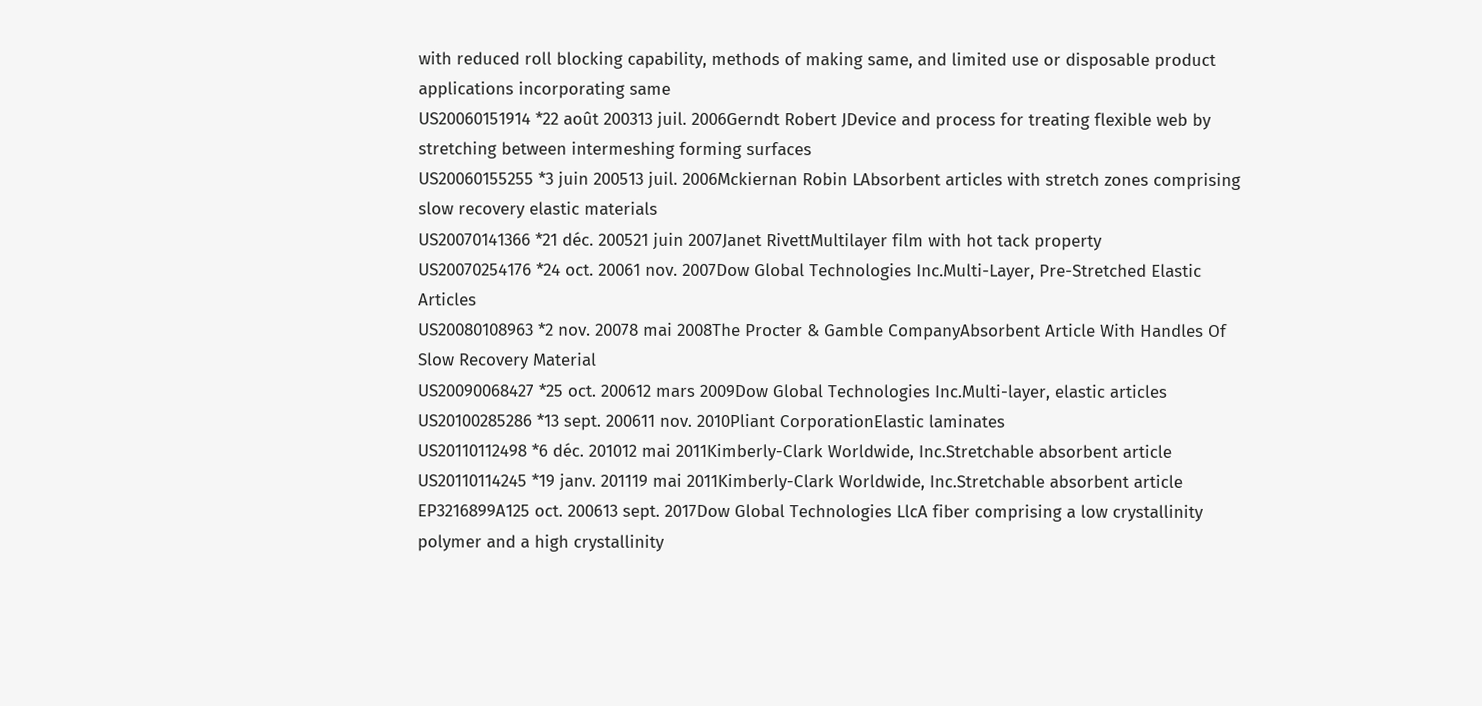with reduced roll blocking capability, methods of making same, and limited use or disposable product applications incorporating same
US20060151914 *22 août 200313 juil. 2006Gerndt Robert JDevice and process for treating flexible web by stretching between intermeshing forming surfaces
US20060155255 *3 juin 200513 juil. 2006Mckiernan Robin LAbsorbent articles with stretch zones comprising slow recovery elastic materials
US20070141366 *21 déc. 200521 juin 2007Janet RivettMultilayer film with hot tack property
US20070254176 *24 oct. 20061 nov. 2007Dow Global Technologies Inc.Multi-Layer, Pre-Stretched Elastic Articles
US20080108963 *2 nov. 20078 mai 2008The Procter & Gamble CompanyAbsorbent Article With Handles Of Slow Recovery Material
US20090068427 *25 oct. 200612 mars 2009Dow Global Technologies Inc.Multi-layer, elastic articles
US20100285286 *13 sept. 200611 nov. 2010Pliant CorporationElastic laminates
US20110112498 *6 déc. 201012 mai 2011Kimberly-Clark Worldwide, Inc.Stretchable absorbent article
US20110114245 *19 janv. 201119 mai 2011Kimberly-Clark Worldwide, Inc.Stretchable absorbent article
EP3216899A125 oct. 200613 sept. 2017Dow Global Technologies LlcA fiber comprising a low crystallinity polymer and a high crystallinity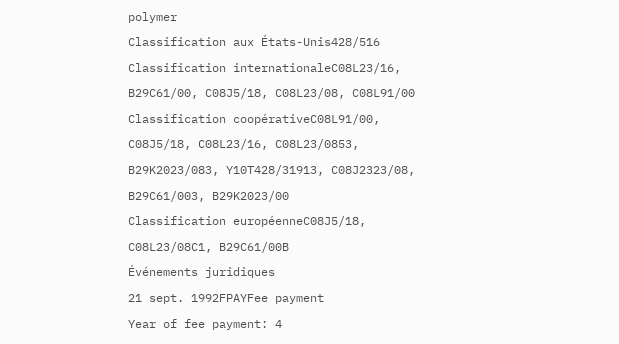polymer
Classification aux États-Unis428/516
Classification internationaleC08L23/16, B29C61/00, C08J5/18, C08L23/08, C08L91/00
Classification coopérativeC08L91/00, C08J5/18, C08L23/16, C08L23/0853, B29K2023/083, Y10T428/31913, C08J2323/08, B29C61/003, B29K2023/00
Classification européenneC08J5/18, C08L23/08C1, B29C61/00B
Événements juridiques
21 sept. 1992FPAYFee payment
Year of fee payment: 4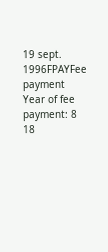19 sept. 1996FPAYFee payment
Year of fee payment: 8
18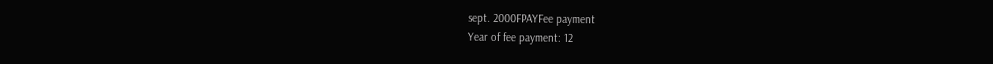sept. 2000FPAYFee payment
Year of fee payment: 12